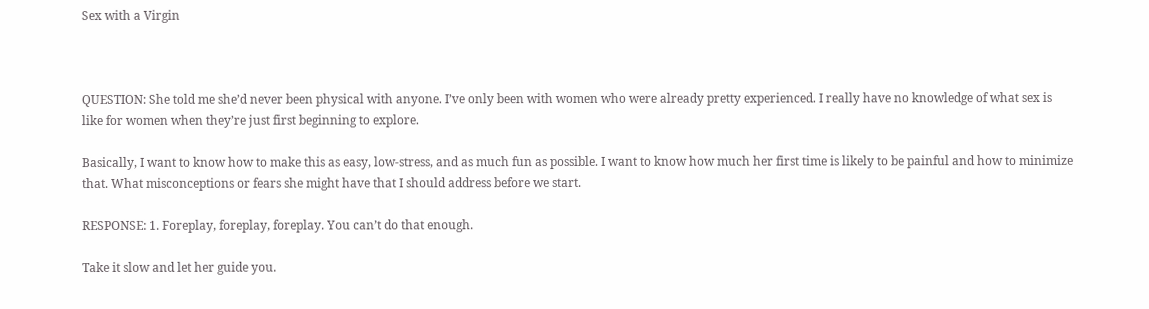Sex with a Virgin



QUESTION: She told me she’d never been physical with anyone. I’ve only been with women who were already pretty experienced. I really have no knowledge of what sex is like for women when they’re just first beginning to explore.

Basically, I want to know how to make this as easy, low-stress, and as much fun as possible. I want to know how much her first time is likely to be painful and how to minimize that. What misconceptions or fears she might have that I should address before we start.

RESPONSE: 1. Foreplay, foreplay, foreplay. You can’t do that enough.

Take it slow and let her guide you.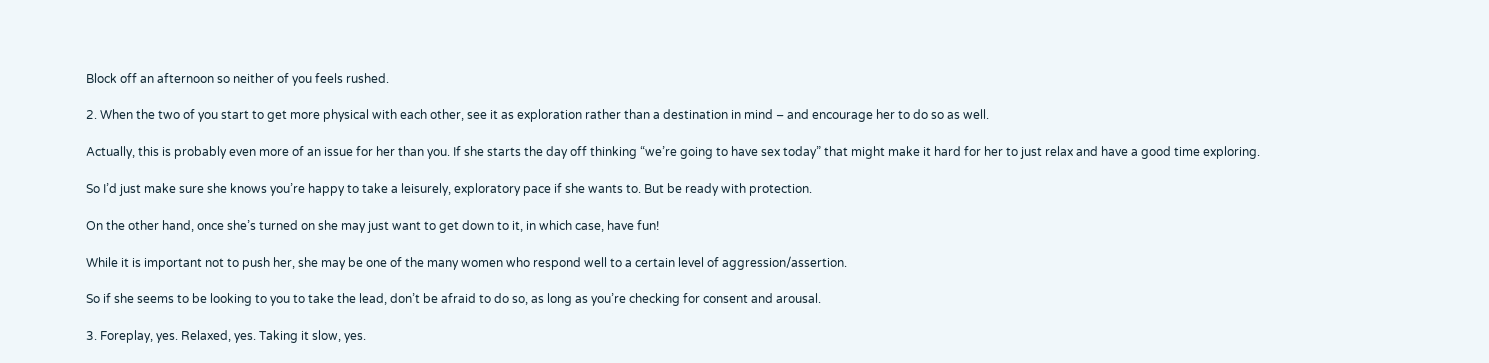Block off an afternoon so neither of you feels rushed.

2. When the two of you start to get more physical with each other, see it as exploration rather than a destination in mind – and encourage her to do so as well.

Actually, this is probably even more of an issue for her than you. If she starts the day off thinking “we’re going to have sex today” that might make it hard for her to just relax and have a good time exploring.

So I’d just make sure she knows you’re happy to take a leisurely, exploratory pace if she wants to. But be ready with protection.

On the other hand, once she’s turned on she may just want to get down to it, in which case, have fun!

While it is important not to push her, she may be one of the many women who respond well to a certain level of aggression/assertion.

So if she seems to be looking to you to take the lead, don’t be afraid to do so, as long as you’re checking for consent and arousal.

3. Foreplay, yes. Relaxed, yes. Taking it slow, yes.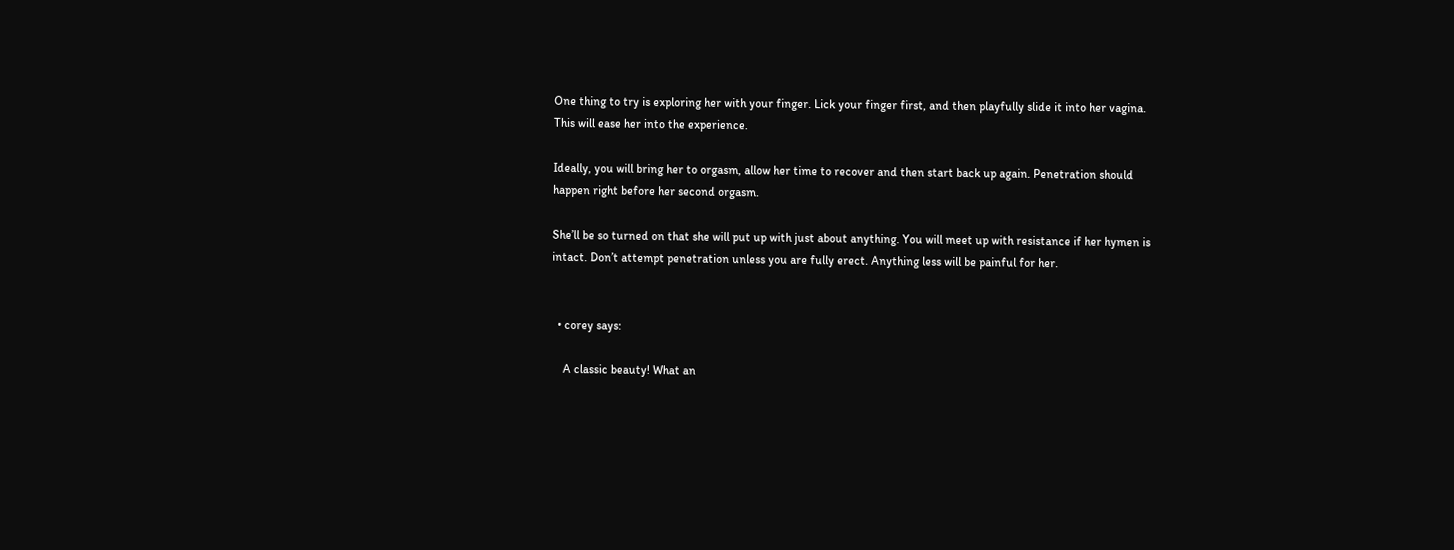One thing to try is exploring her with your finger. Lick your finger first, and then playfully slide it into her vagina. This will ease her into the experience.

Ideally, you will bring her to orgasm, allow her time to recover and then start back up again. Penetration should happen right before her second orgasm.

She’ll be so turned on that she will put up with just about anything. You will meet up with resistance if her hymen is intact. Don’t attempt penetration unless you are fully erect. Anything less will be painful for her.


  • corey says:

    A classic beauty! What an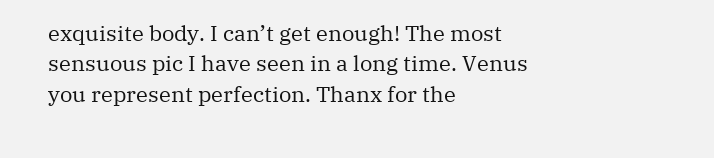exquisite body. I can’t get enough! The most sensuous pic I have seen in a long time. Venus you represent perfection. Thanx for the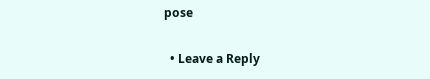pose

  • Leave a Reply